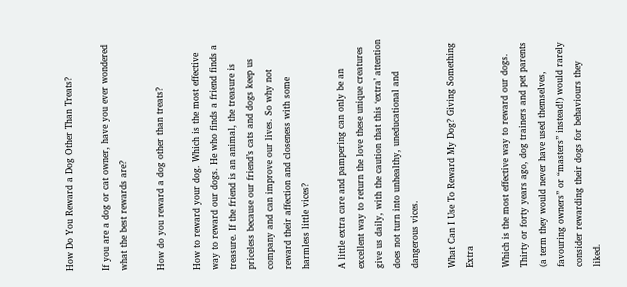How Do You Reward a Dog Other Than Treats?

If you are a dog or cat owner, have you ever wondered what the best rewards are?

How do you reward a dog other than treats?

How to reward your dog. Which is the most effective way to reward our dogs. He who finds a friend finds a treasure. If the friend is an animal, the treasure is priceless because our friend’s cats and dogs keep us company and can improve our lives. So why not reward their affection and closeness with some harmless little vices?

A little extra care and pampering can only be an excellent way to return the love these unique creatures give us daily, with the caution that this ‘extra’ attention does not turn into unhealthy, uneducational and dangerous vices.

What Can I Use To Reward My Dog? Giving Something Extra

Which is the most effective way to reward our dogs. Thirty or forty years ago, dog trainers and pet parents (a term they would never have used themselves, favouring owners” or “masters” instead!) would rarely consider rewarding their dogs for behaviours they liked.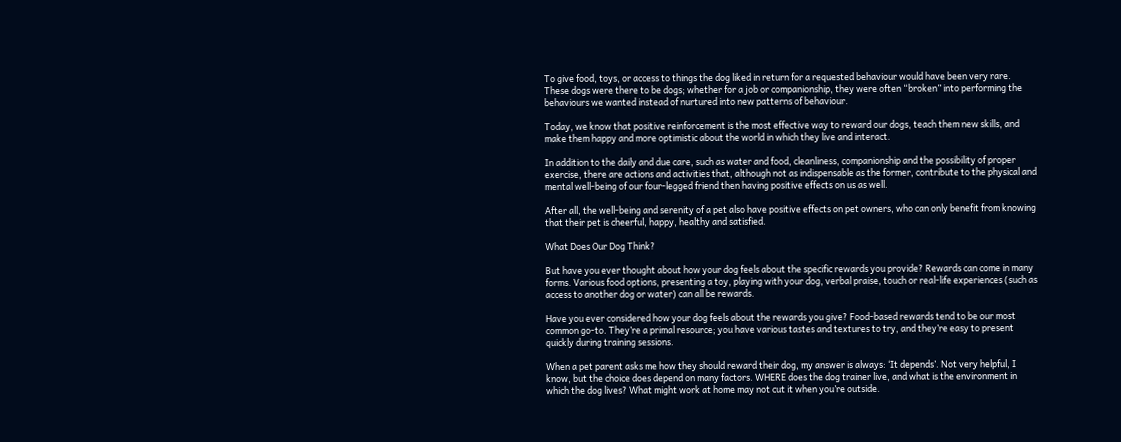To give food, toys, or access to things the dog liked in return for a requested behaviour would have been very rare. These dogs were there to be dogs; whether for a job or companionship, they were often “broken” into performing the behaviours we wanted instead of nurtured into new patterns of behaviour.

Today, we know that positive reinforcement is the most effective way to reward our dogs, teach them new skills, and make them happy and more optimistic about the world in which they live and interact.

In addition to the daily and due care, such as water and food, cleanliness, companionship and the possibility of proper exercise, there are actions and activities that, although not as indispensable as the former, contribute to the physical and mental well-being of our four-legged friend then having positive effects on us as well.

After all, the well-being and serenity of a pet also have positive effects on pet owners, who can only benefit from knowing that their pet is cheerful, happy, healthy and satisfied.

What Does Our Dog Think?

But have you ever thought about how your dog feels about the specific rewards you provide? Rewards can come in many forms. Various food options, presenting a toy, playing with your dog, verbal praise, touch or real-life experiences (such as access to another dog or water) can all be rewards.

Have you ever considered how your dog feels about the rewards you give? Food-based rewards tend to be our most common go-to. They’re a primal resource; you have various tastes and textures to try, and they’re easy to present quickly during training sessions.

When a pet parent asks me how they should reward their dog, my answer is always: ‘It depends’. Not very helpful, I know, but the choice does depend on many factors. WHERE does the dog trainer live, and what is the environment in which the dog lives? What might work at home may not cut it when you’re outside.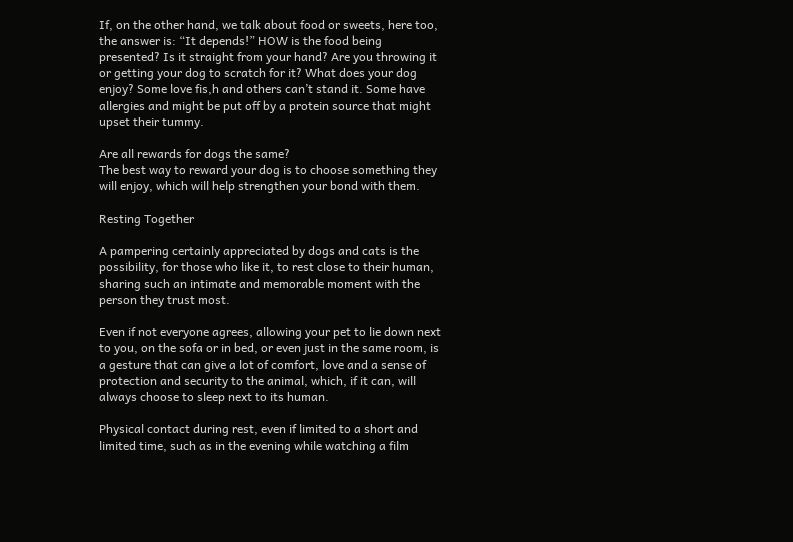If, on the other hand, we talk about food or sweets, here too, the answer is: “It depends!” HOW is the food being presented? Is it straight from your hand? Are you throwing it or getting your dog to scratch for it? What does your dog enjoy? Some love fis,h and others can’t stand it. Some have allergies and might be put off by a protein source that might upset their tummy.

Are all rewards for dogs the same?
The best way to reward your dog is to choose something they will enjoy, which will help strengthen your bond with them.

Resting Together

A pampering certainly appreciated by dogs and cats is the possibility, for those who like it, to rest close to their human, sharing such an intimate and memorable moment with the person they trust most.

Even if not everyone agrees, allowing your pet to lie down next to you, on the sofa or in bed, or even just in the same room, is a gesture that can give a lot of comfort, love and a sense of protection and security to the animal, which, if it can, will always choose to sleep next to its human.

Physical contact during rest, even if limited to a short and limited time, such as in the evening while watching a film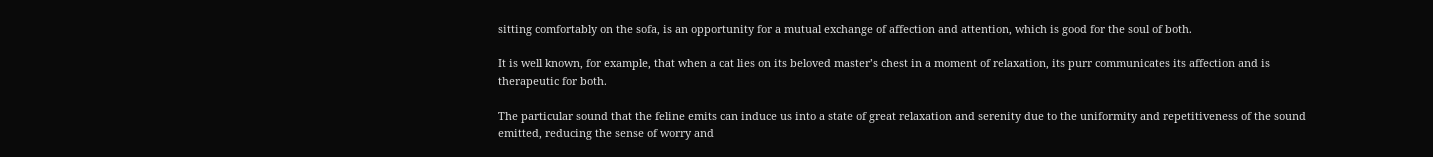sitting comfortably on the sofa, is an opportunity for a mutual exchange of affection and attention, which is good for the soul of both.

It is well known, for example, that when a cat lies on its beloved master’s chest in a moment of relaxation, its purr communicates its affection and is therapeutic for both.

The particular sound that the feline emits can induce us into a state of great relaxation and serenity due to the uniformity and repetitiveness of the sound emitted, reducing the sense of worry and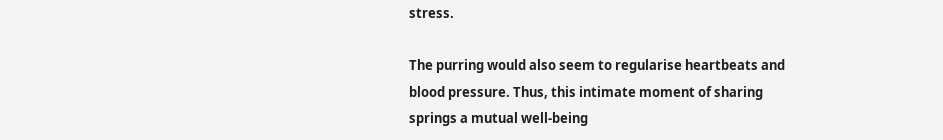stress.

The purring would also seem to regularise heartbeats and blood pressure. Thus, this intimate moment of sharing springs a mutual well-being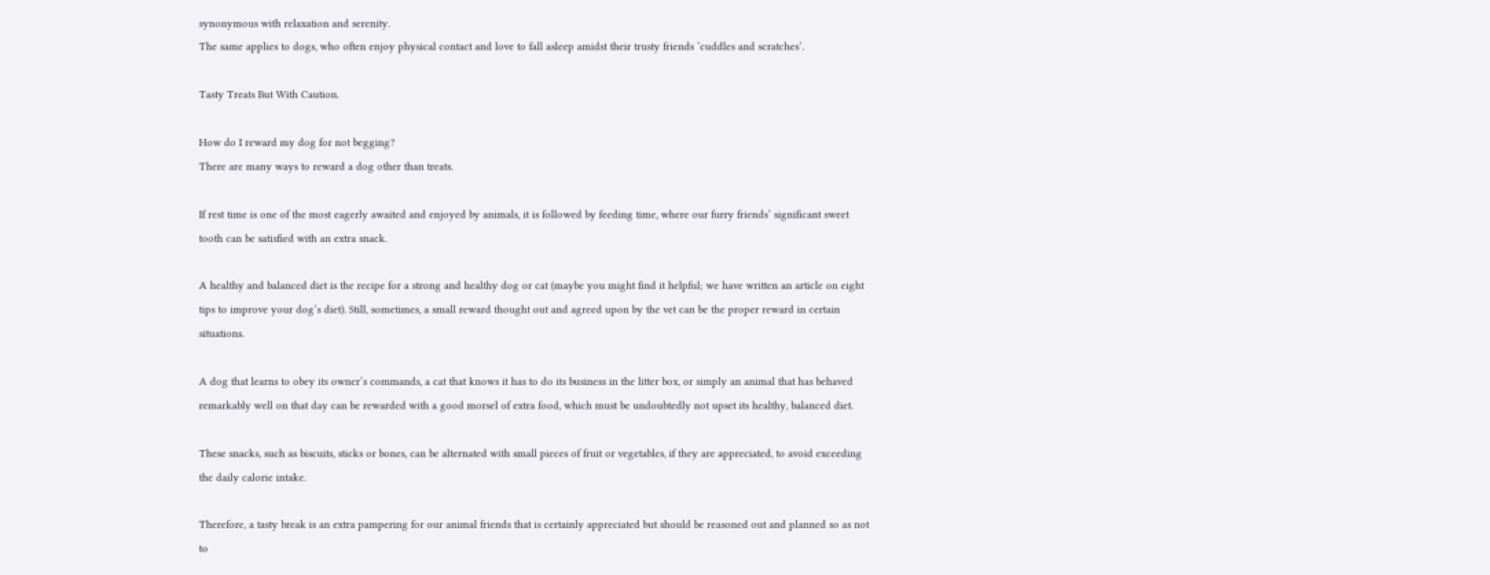synonymous with relaxation and serenity.
The same applies to dogs, who often enjoy physical contact and love to fall asleep amidst their trusty friends ‘cuddles and scratches’.

Tasty Treats But With Caution.

How do I reward my dog for not begging?
There are many ways to reward a dog other than treats.

If rest time is one of the most eagerly awaited and enjoyed by animals, it is followed by feeding time, where our furry friends’ significant sweet tooth can be satisfied with an extra snack.

A healthy and balanced diet is the recipe for a strong and healthy dog or cat (maybe you might find it helpful; we have written an article on eight tips to improve your dog’s diet). Still, sometimes, a small reward thought out and agreed upon by the vet can be the proper reward in certain situations.

A dog that learns to obey its owner’s commands, a cat that knows it has to do its business in the litter box, or simply an animal that has behaved remarkably well on that day can be rewarded with a good morsel of extra food, which must be undoubtedly not upset its healthy, balanced diet.

These snacks, such as biscuits, sticks or bones, can be alternated with small pieces of fruit or vegetables, if they are appreciated, to avoid exceeding the daily calorie intake.

Therefore, a tasty break is an extra pampering for our animal friends that is certainly appreciated but should be reasoned out and planned so as not to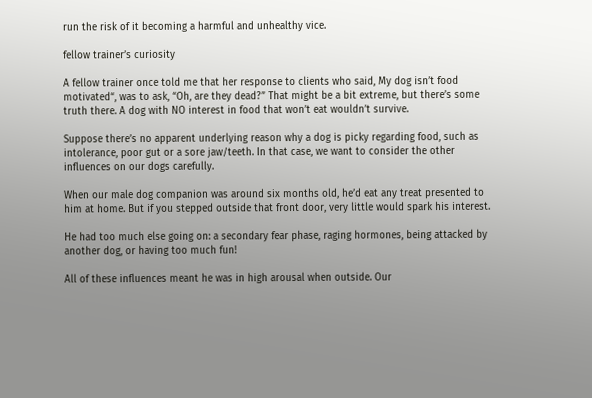run the risk of it becoming a harmful and unhealthy vice.

fellow trainer’s curiosity

A fellow trainer once told me that her response to clients who said, My dog isn’t food motivated“, was to ask, “Oh, are they dead?” That might be a bit extreme, but there’s some truth there. A dog with NO interest in food that won’t eat wouldn’t survive.

Suppose there’s no apparent underlying reason why a dog is picky regarding food, such as intolerance, poor gut or a sore jaw/teeth. In that case, we want to consider the other influences on our dogs carefully.

When our male dog companion was around six months old, he’d eat any treat presented to him at home. But if you stepped outside that front door, very little would spark his interest.

He had too much else going on: a secondary fear phase, raging hormones, being attacked by another dog, or having too much fun!

All of these influences meant he was in high arousal when outside. Our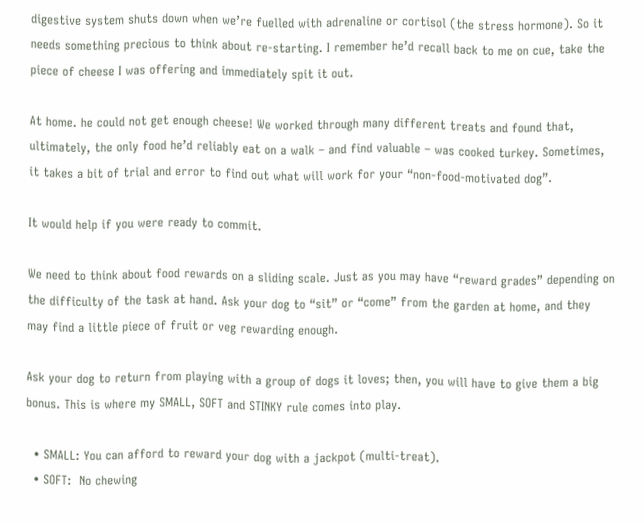digestive system shuts down when we’re fuelled with adrenaline or cortisol (the stress hormone). So it needs something precious to think about re-starting. I remember he’d recall back to me on cue, take the piece of cheese I was offering and immediately spit it out.

At home. he could not get enough cheese! We worked through many different treats and found that, ultimately, the only food he’d reliably eat on a walk – and find valuable – was cooked turkey. Sometimes, it takes a bit of trial and error to find out what will work for your “non-food-motivated dog”.

It would help if you were ready to commit.

We need to think about food rewards on a sliding scale. Just as you may have “reward grades” depending on the difficulty of the task at hand. Ask your dog to “sit” or “come” from the garden at home, and they may find a little piece of fruit or veg rewarding enough.

Ask your dog to return from playing with a group of dogs it loves; then, you will have to give them a big bonus. This is where my SMALL, SOFT and STINKY rule comes into play.

  • SMALL: You can afford to reward your dog with a jackpot (multi-treat).
  • SOFT:  No chewing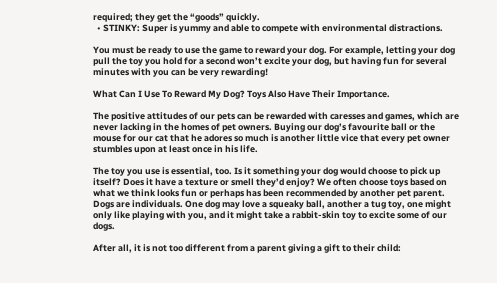required; they get the “goods” quickly.
  • STINKY: Super is yummy and able to compete with environmental distractions.

You must be ready to use the game to reward your dog. For example, letting your dog pull the toy you hold for a second won’t excite your dog, but having fun for several minutes with you can be very rewarding!

What Can I Use To Reward My Dog? Toys Also Have Their Importance.

The positive attitudes of our pets can be rewarded with caresses and games, which are never lacking in the homes of pet owners. Buying our dog’s favourite ball or the mouse for our cat that he adores so much is another little vice that every pet owner stumbles upon at least once in his life.

The toy you use is essential, too. Is it something your dog would choose to pick up itself? Does it have a texture or smell they’d enjoy? We often choose toys based on what we think looks fun or perhaps has been recommended by another pet parent. Dogs are individuals. One dog may love a squeaky ball, another a tug toy, one might only like playing with you, and it might take a rabbit-skin toy to excite some of our dogs.

After all, it is not too different from a parent giving a gift to their child: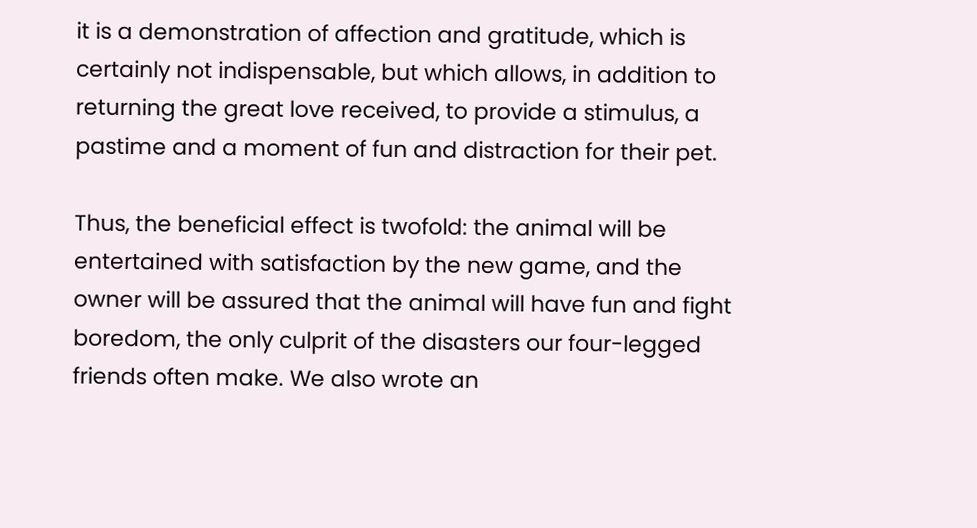it is a demonstration of affection and gratitude, which is certainly not indispensable, but which allows, in addition to returning the great love received, to provide a stimulus, a pastime and a moment of fun and distraction for their pet.

Thus, the beneficial effect is twofold: the animal will be entertained with satisfaction by the new game, and the owner will be assured that the animal will have fun and fight boredom, the only culprit of the disasters our four-legged friends often make. We also wrote an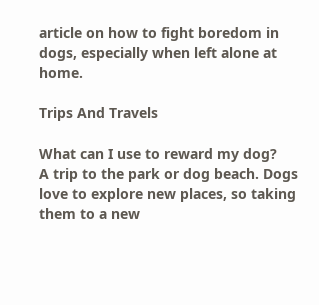article on how to fight boredom in dogs, especially when left alone at home.

Trips And Travels

What can I use to reward my dog?
A trip to the park or dog beach. Dogs love to explore new places, so taking them to a new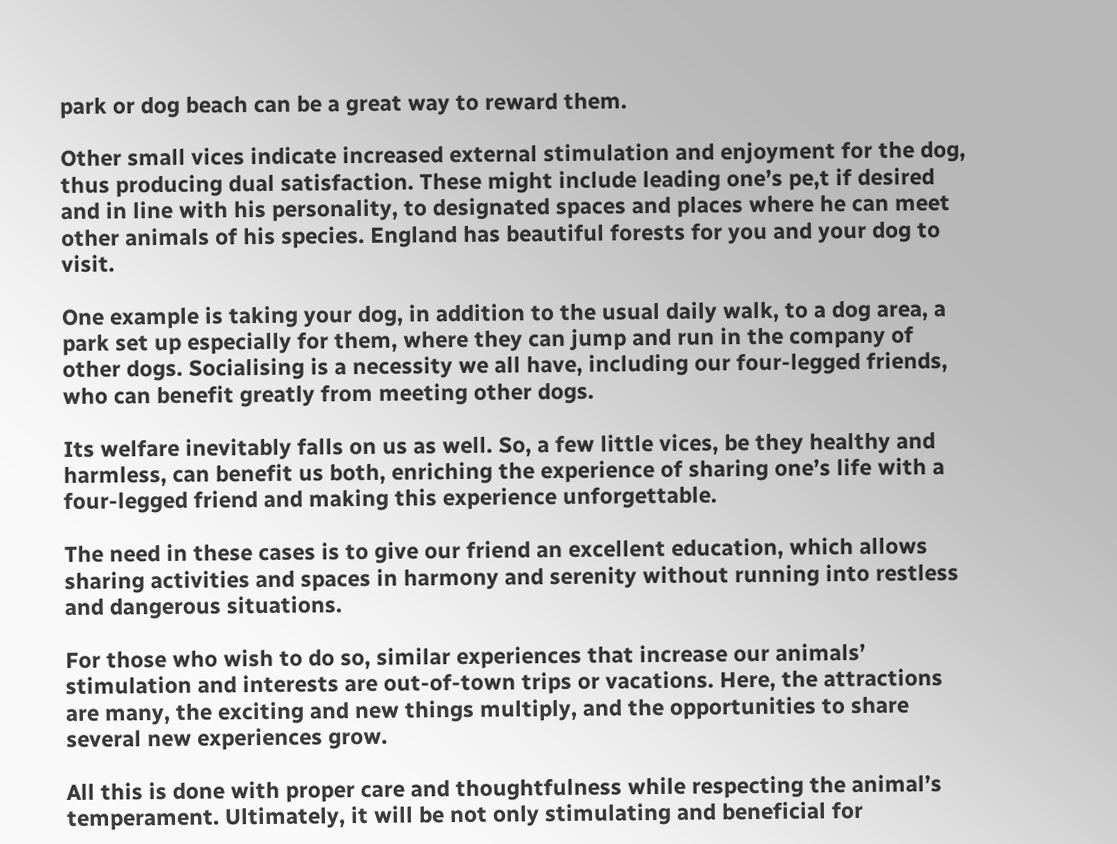park or dog beach can be a great way to reward them.

Other small vices indicate increased external stimulation and enjoyment for the dog, thus producing dual satisfaction. These might include leading one’s pe,t if desired and in line with his personality, to designated spaces and places where he can meet other animals of his species. England has beautiful forests for you and your dog to visit.

One example is taking your dog, in addition to the usual daily walk, to a dog area, a park set up especially for them, where they can jump and run in the company of other dogs. Socialising is a necessity we all have, including our four-legged friends, who can benefit greatly from meeting other dogs.

Its welfare inevitably falls on us as well. So, a few little vices, be they healthy and harmless, can benefit us both, enriching the experience of sharing one’s life with a four-legged friend and making this experience unforgettable.

The need in these cases is to give our friend an excellent education, which allows sharing activities and spaces in harmony and serenity without running into restless and dangerous situations.

For those who wish to do so, similar experiences that increase our animals’ stimulation and interests are out-of-town trips or vacations. Here, the attractions are many, the exciting and new things multiply, and the opportunities to share several new experiences grow.

All this is done with proper care and thoughtfulness while respecting the animal’s temperament. Ultimately, it will be not only stimulating and beneficial for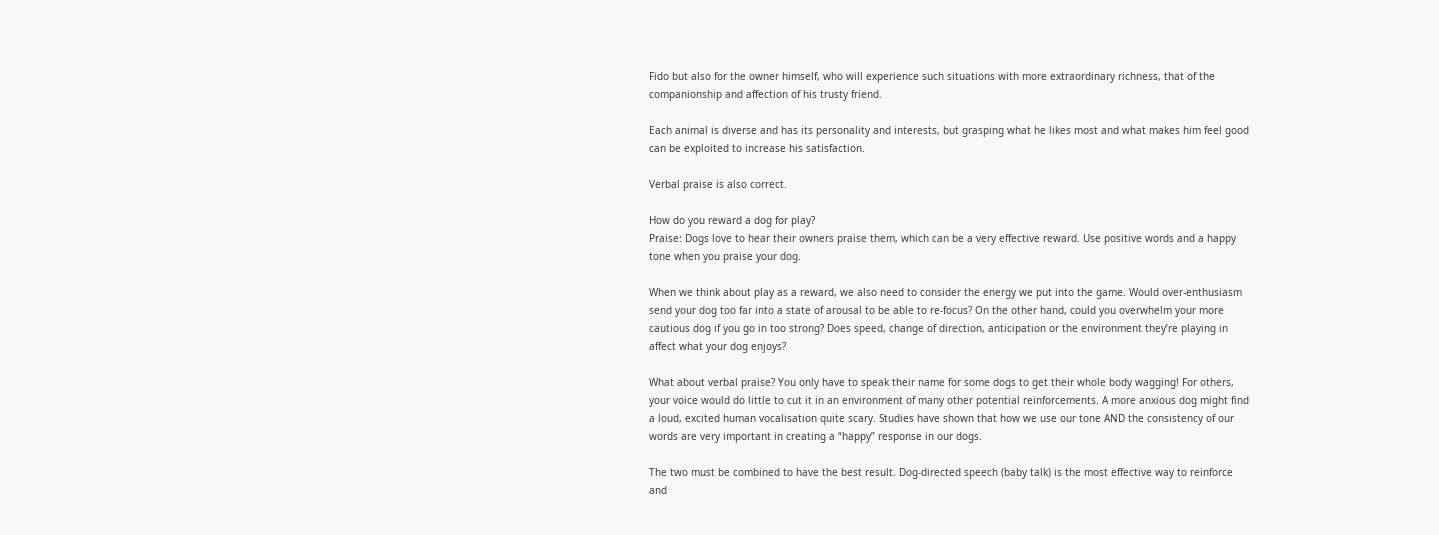Fido but also for the owner himself, who will experience such situations with more extraordinary richness, that of the companionship and affection of his trusty friend.

Each animal is diverse and has its personality and interests, but grasping what he likes most and what makes him feel good can be exploited to increase his satisfaction.

Verbal praise is also correct.

How do you reward a dog for play?
Praise: Dogs love to hear their owners praise them, which can be a very effective reward. Use positive words and a happy tone when you praise your dog.

When we think about play as a reward, we also need to consider the energy we put into the game. Would over-enthusiasm send your dog too far into a state of arousal to be able to re-focus? On the other hand, could you overwhelm your more cautious dog if you go in too strong? Does speed, change of direction, anticipation or the environment they’re playing in affect what your dog enjoys?

What about verbal praise? You only have to speak their name for some dogs to get their whole body wagging! For others, your voice would do little to cut it in an environment of many other potential reinforcements. A more anxious dog might find a loud, excited human vocalisation quite scary. Studies have shown that how we use our tone AND the consistency of our words are very important in creating a “happy” response in our dogs.

The two must be combined to have the best result. Dog-directed speech (baby talk) is the most effective way to reinforce and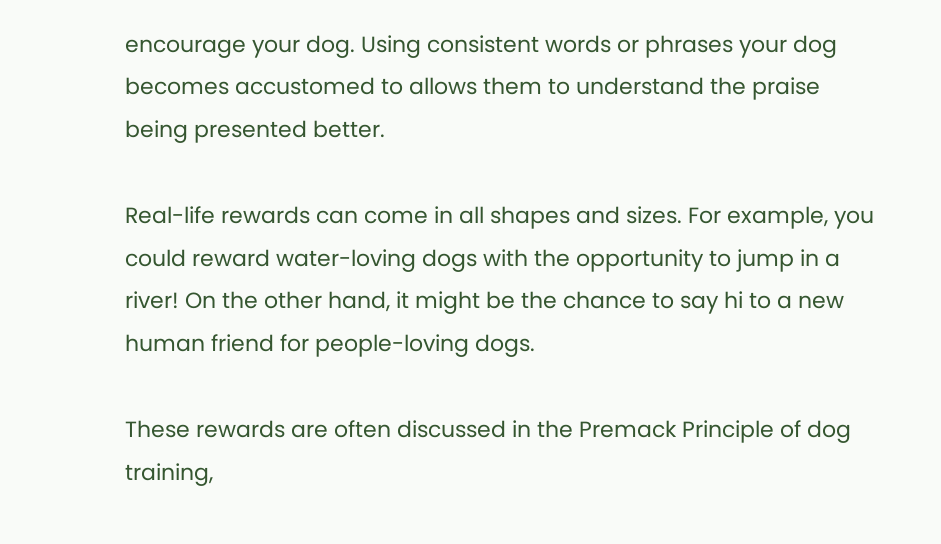encourage your dog. Using consistent words or phrases your dog becomes accustomed to allows them to understand the praise being presented better.

Real-life rewards can come in all shapes and sizes. For example, you could reward water-loving dogs with the opportunity to jump in a river! On the other hand, it might be the chance to say hi to a new human friend for people-loving dogs.

These rewards are often discussed in the Premack Principle of dog training,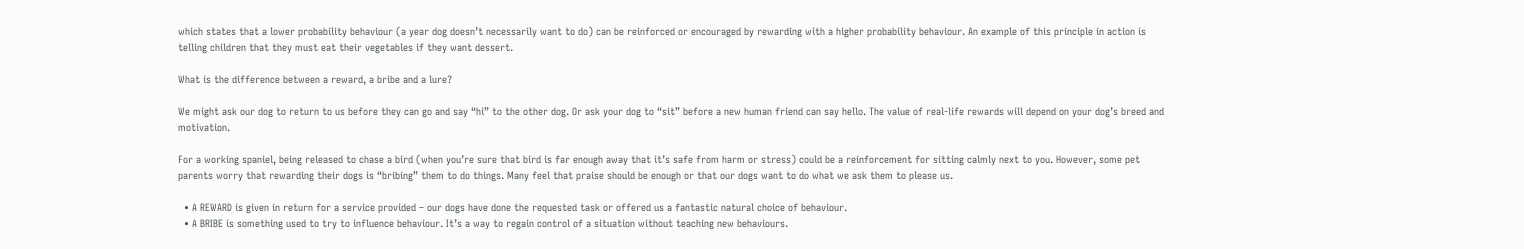which states that a lower probability behaviour (a year dog doesn’t necessarily want to do) can be reinforced or encouraged by rewarding with a higher probability behaviour. An example of this principle in action is telling children that they must eat their vegetables if they want dessert.

What is the difference between a reward, a bribe and a lure?

We might ask our dog to return to us before they can go and say “hi” to the other dog. Or ask your dog to “sit” before a new human friend can say hello. The value of real-life rewards will depend on your dog’s breed and motivation.

For a working spaniel, being released to chase a bird (when you’re sure that bird is far enough away that it’s safe from harm or stress) could be a reinforcement for sitting calmly next to you. However, some pet parents worry that rewarding their dogs is “bribing” them to do things. Many feel that praise should be enough or that our dogs want to do what we ask them to please us.

  • A REWARD is given in return for a service provided – our dogs have done the requested task or offered us a fantastic natural choice of behaviour.
  • A BRIBE is something used to try to influence behaviour. It’s a way to regain control of a situation without teaching new behaviours.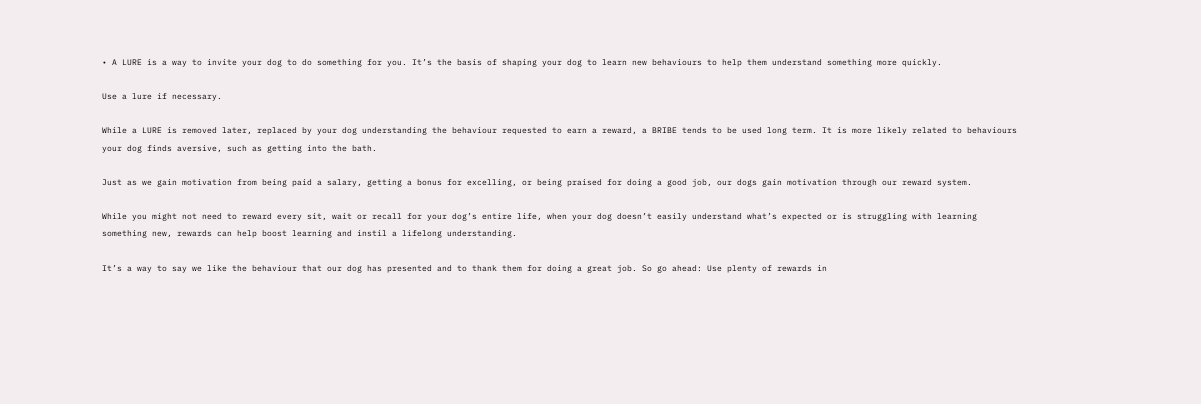• A LURE is a way to invite your dog to do something for you. It’s the basis of shaping your dog to learn new behaviours to help them understand something more quickly.

Use a lure if necessary.

While a LURE is removed later, replaced by your dog understanding the behaviour requested to earn a reward, a BRIBE tends to be used long term. It is more likely related to behaviours your dog finds aversive, such as getting into the bath.

Just as we gain motivation from being paid a salary, getting a bonus for excelling, or being praised for doing a good job, our dogs gain motivation through our reward system.

While you might not need to reward every sit, wait or recall for your dog’s entire life, when your dog doesn’t easily understand what’s expected or is struggling with learning something new, rewards can help boost learning and instil a lifelong understanding.

It’s a way to say we like the behaviour that our dog has presented and to thank them for doing a great job. So go ahead: Use plenty of rewards in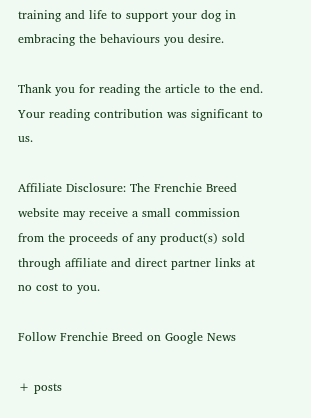training and life to support your dog in embracing the behaviours you desire.

Thank you for reading the article to the end. Your reading contribution was significant to us.

Affiliate Disclosure: The Frenchie Breed website may receive a small commission from the proceeds of any product(s) sold through affiliate and direct partner links at no cost to you.

Follow Frenchie Breed on Google News

+ posts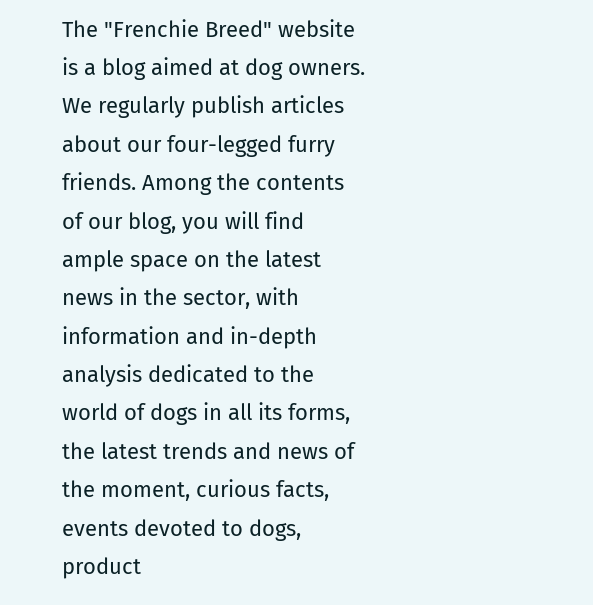The "Frenchie Breed" website is a blog aimed at dog owners. We regularly publish articles about our four-legged furry friends. Among the contents of our blog, you will find ample space on the latest news in the sector, with information and in-depth analysis dedicated to the world of dogs in all its forms, the latest trends and news of the moment, curious facts, events devoted to dogs, product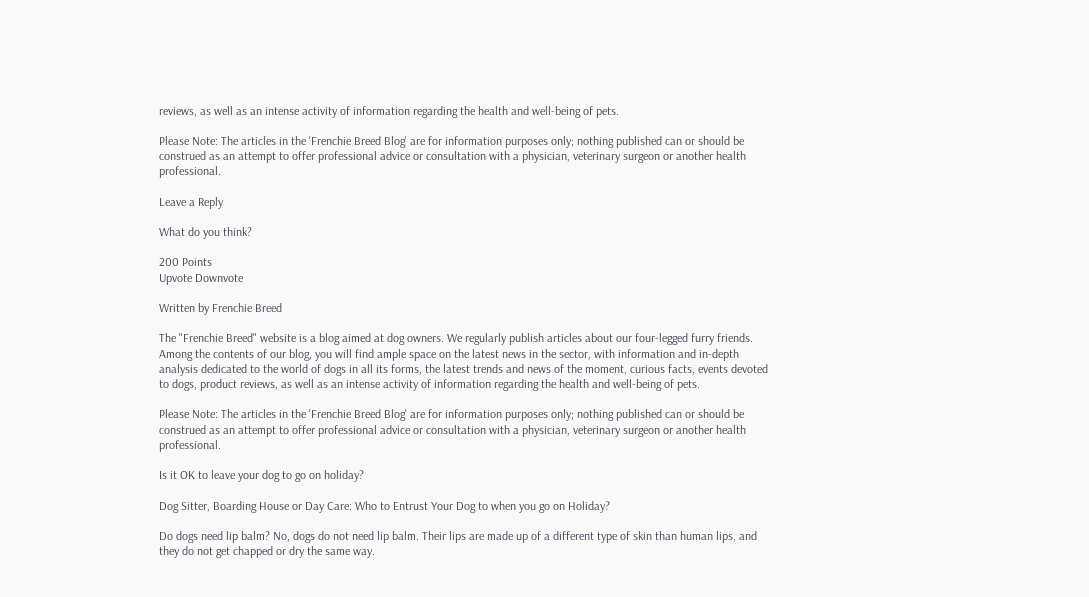reviews, as well as an intense activity of information regarding the health and well-being of pets.

Please Note: The articles in the 'Frenchie Breed Blog' are for information purposes only; nothing published can or should be construed as an attempt to offer professional advice or consultation with a physician, veterinary surgeon or another health professional.

Leave a Reply

What do you think?

200 Points
Upvote Downvote

Written by Frenchie Breed

The "Frenchie Breed" website is a blog aimed at dog owners. We regularly publish articles about our four-legged furry friends. Among the contents of our blog, you will find ample space on the latest news in the sector, with information and in-depth analysis dedicated to the world of dogs in all its forms, the latest trends and news of the moment, curious facts, events devoted to dogs, product reviews, as well as an intense activity of information regarding the health and well-being of pets.

Please Note: The articles in the 'Frenchie Breed Blog' are for information purposes only; nothing published can or should be construed as an attempt to offer professional advice or consultation with a physician, veterinary surgeon or another health professional.

Is it OK to leave your dog to go on holiday?

Dog Sitter, Boarding House or Day Care: Who to Entrust Your Dog to when you go on Holiday?

Do dogs need lip balm? No, dogs do not need lip balm. Their lips are made up of a different type of skin than human lips, and they do not get chapped or dry the same way.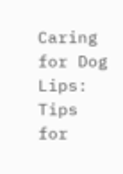Caring for Dog Lips: Tips for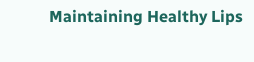Maintaining Healthy Lips